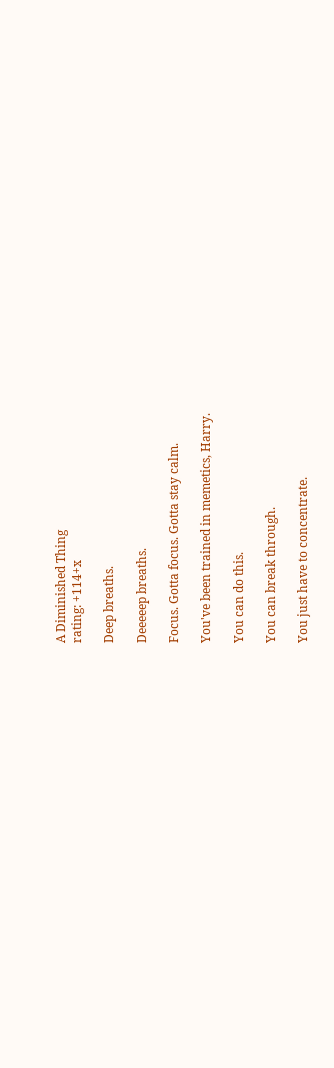A Diminished Thing
rating: +114+x

Deep breaths.

Deeeeep breaths.

Focus. Gotta focus. Gotta stay calm.

You've been trained in memetics, Harry.

You can do this.

You can break through.

You just have to concentrate.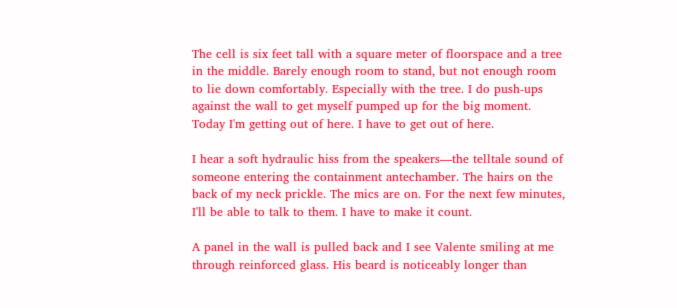The cell is six feet tall with a square meter of floorspace and a tree in the middle. Barely enough room to stand, but not enough room to lie down comfortably. Especially with the tree. I do push-ups against the wall to get myself pumped up for the big moment. Today I'm getting out of here. I have to get out of here.

I hear a soft hydraulic hiss from the speakers—the telltale sound of someone entering the containment antechamber. The hairs on the back of my neck prickle. The mics are on. For the next few minutes, I'll be able to talk to them. I have to make it count.

A panel in the wall is pulled back and I see Valente smiling at me through reinforced glass. His beard is noticeably longer than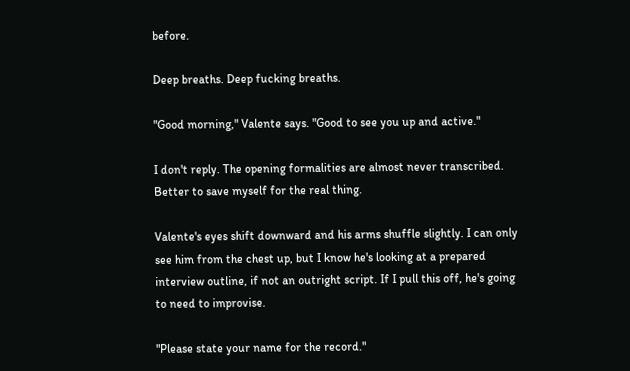before.

Deep breaths. Deep fucking breaths.

"Good morning," Valente says. "Good to see you up and active."

I don't reply. The opening formalities are almost never transcribed. Better to save myself for the real thing.

Valente's eyes shift downward and his arms shuffle slightly. I can only see him from the chest up, but I know he's looking at a prepared interview outline, if not an outright script. If I pull this off, he's going to need to improvise.

"Please state your name for the record."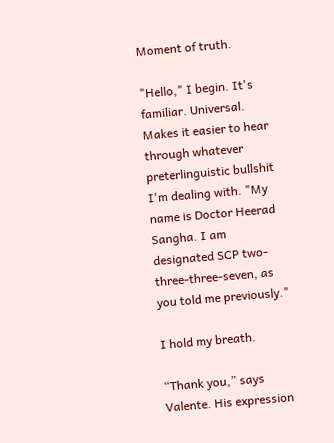Moment of truth.

"Hello," I begin. It's familiar. Universal. Makes it easier to hear through whatever preterlinguistic bullshit I'm dealing with. "My name is Doctor Heerad Sangha. I am designated SCP two-three-three-seven, as you told me previously."

I hold my breath.

“Thank you,” says Valente. His expression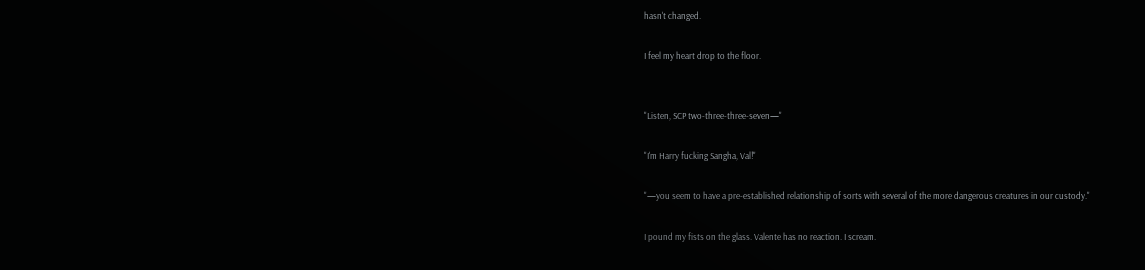hasn't changed.

I feel my heart drop to the floor.


"Listen, SCP two-three-three-seven—"

"I'm Harry fucking Sangha, Val!"

"—you seem to have a pre-established relationship of sorts with several of the more dangerous creatures in our custody."

I pound my fists on the glass. Valente has no reaction. I scream.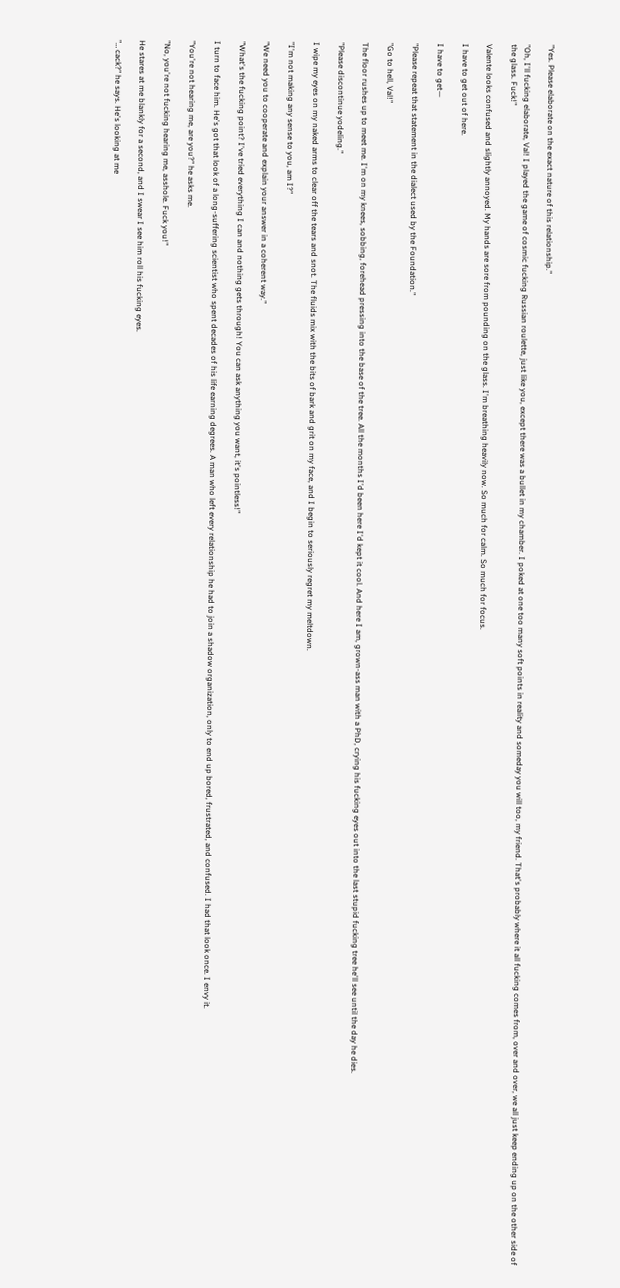"Yes. Please elaborate on the exact nature of this relationship."

"Oh, I'll fucking elaborate, Val! I played the game of cosmic fucking Russian roulette, just like you, except there was a bullet in my chamber. I poked at one too many soft points in reality and someday you will too, my friend. That's probably where it all fucking comes from, over and over, we all just keep ending up on the other side of the glass. Fuck!"

Valente looks confused and slightly annoyed. My hands are sore from pounding on the glass. I'm breathing heavily now. So much for calm. So much for focus.

I have to get out of here.

I have to get—

"Please repeat that statement in the dialect used by the Foundation."

"Go to hell, Val!"

The floor rushes up to meet me. I'm on my knees, sobbing, forehead pressing into the base of the tree. All the months I'd been here I'd kept it cool. And here I am, grown-ass man with a PhD, crying his fucking eyes out into the last stupid fucking tree he'll see until the day he dies.

"Please discontinue yodeling."

I wipe my eyes on my naked arms to clear off the tears and snot. The fluids mix with the bits of bark and grit on my face, and I begin to seriously regret my meltdown.

"I'm not making any sense to you, am I?"

"We need you to cooperate and explain your answer in a coherent way."

"What's the fucking point? I've tried everything I can and nothing gets through! You can ask anything you want, it's pointless!"

I turn to face him. He's got that look of a long-suffering scientist who spent decades of his life earning degrees. A man who left every relationship he had to join a shadow organization, only to end up bored, frustrated, and confused. I had that look once. I envy it.

"You're not hearing me, are you?" he asks me.

"No, you're not fucking hearing me, asshole. Fuck you!"

He stares at me blankly for a second, and I swear I see him roll his fucking eyes.

"… cack?" he says. He's looking at me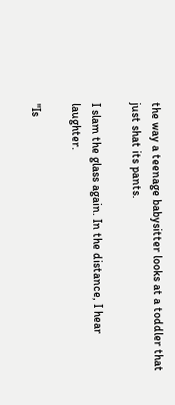the way a teenage babysitter looks at a toddler that just shat its pants.

I slam the glass again. In the distance, I hear laughter.

"Is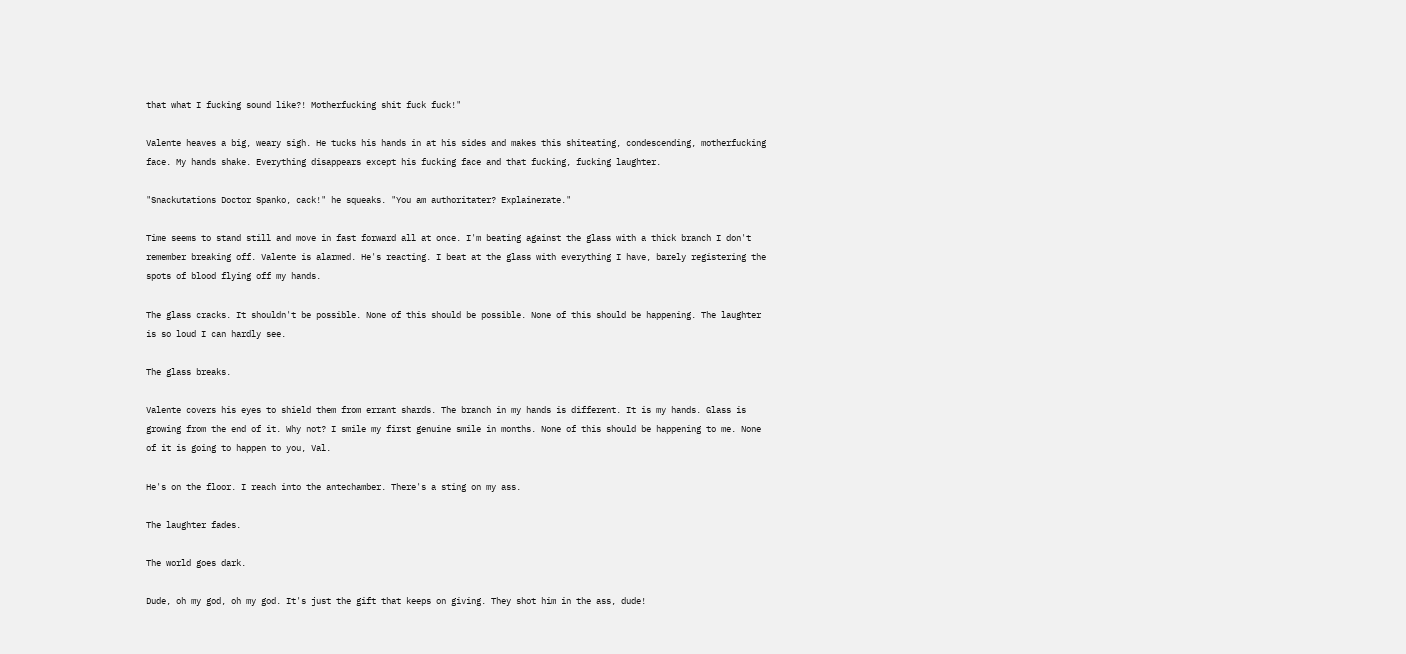that what I fucking sound like?! Motherfucking shit fuck fuck!"

Valente heaves a big, weary sigh. He tucks his hands in at his sides and makes this shiteating, condescending, motherfucking face. My hands shake. Everything disappears except his fucking face and that fucking, fucking laughter.

"Snackutations Doctor Spanko, cack!" he squeaks. "You am authoritater? Explainerate."

Time seems to stand still and move in fast forward all at once. I'm beating against the glass with a thick branch I don't remember breaking off. Valente is alarmed. He's reacting. I beat at the glass with everything I have, barely registering the spots of blood flying off my hands.

The glass cracks. It shouldn't be possible. None of this should be possible. None of this should be happening. The laughter is so loud I can hardly see.

The glass breaks.

Valente covers his eyes to shield them from errant shards. The branch in my hands is different. It is my hands. Glass is growing from the end of it. Why not? I smile my first genuine smile in months. None of this should be happening to me. None of it is going to happen to you, Val.

He's on the floor. I reach into the antechamber. There's a sting on my ass.

The laughter fades.

The world goes dark.

Dude, oh my god, oh my god. It's just the gift that keeps on giving. They shot him in the ass, dude!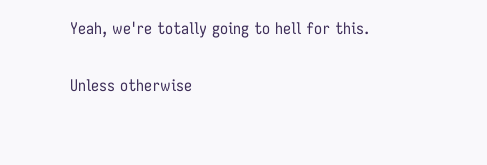Yeah, we're totally going to hell for this.

Unless otherwise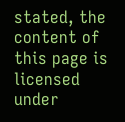stated, the content of this page is licensed under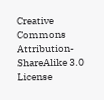Creative Commons Attribution-ShareAlike 3.0 License